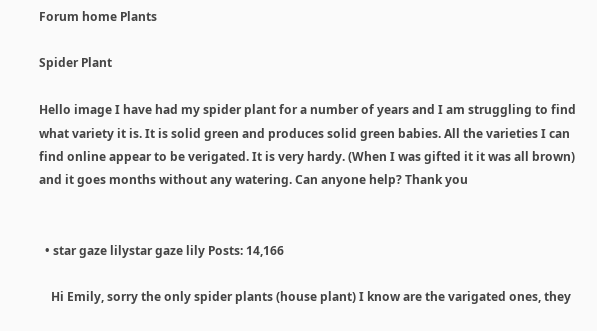Forum home Plants

Spider Plant

Hello image I have had my spider plant for a number of years and I am struggling to find what variety it is. It is solid green and produces solid green babies. All the varieties I can find online appear to be verigated. It is very hardy. (When I was gifted it it was all brown) and it goes months without any watering. Can anyone help? Thank you


  • star gaze lilystar gaze lily Posts: 14,166

    Hi Emily, sorry the only spider plants (house plant) I know are the varigated ones, they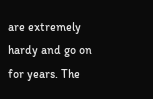are extremely hardy and go on for years. The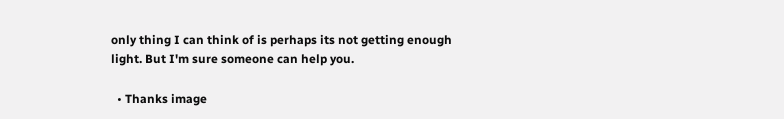only thing I can think of is perhaps its not getting enough light. But I'm sure someone can help you.

  • Thanks image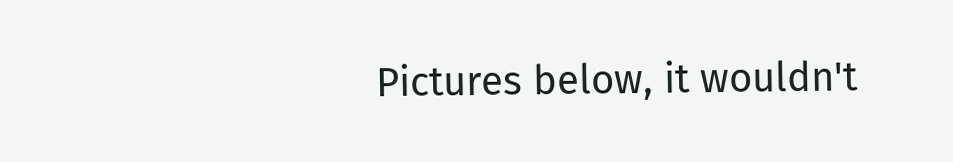Pictures below, it wouldn't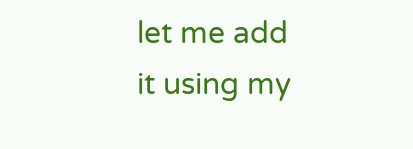let me add it using my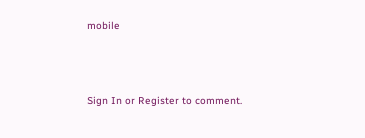mobile




Sign In or Register to comment.